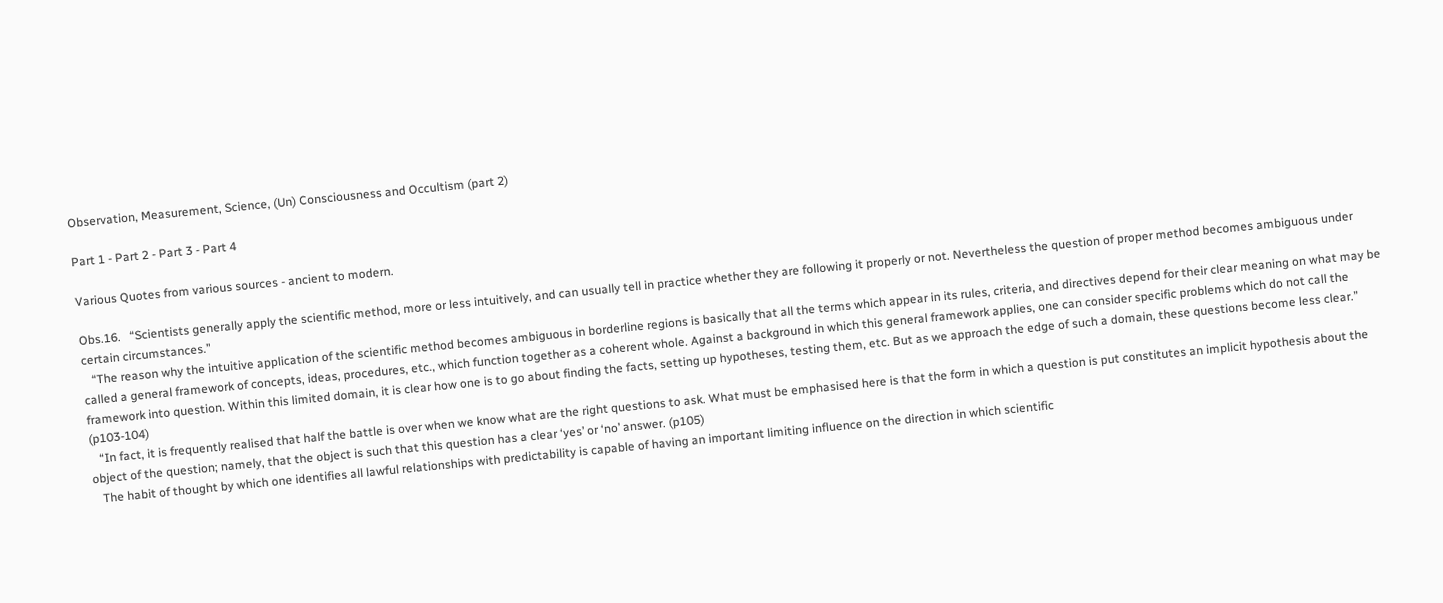Observation, Measurement, Science, (Un) Consciousness and Occultism (part 2)

Part 1 - Part 2 - Part 3 - Part 4

Various Quotes from various sources - ancient to modern.

Obs.16.   “Scientists generally apply the scientific method, more or less intuitively, and can usually tell in practice whether they are following it properly or not. Nevertheless the question of proper method becomes ambiguous under certain circumstances.”
   “The reason why the intuitive application of the scientific method becomes ambiguous in borderline regions is basically that all the terms which appear in its rules, criteria, and directives depend for their clear meaning on what may be called a general framework of concepts, ideas, procedures, etc., which function together as a coherent whole. Against a background in which this general framework applies, one can consider specific problems which do not call the framework into question. Within this limited domain, it is clear how one is to go about finding the facts, setting up hypotheses, testing them, etc. But as we approach the edge of such a domain, these questions become less clear.” (p103-104)
   “In fact, it is frequently realised that half the battle is over when we know what are the right questions to ask. What must be emphasised here is that the form in which a question is put constitutes an implicit hypothesis about the object of the question; namely, that the object is such that this question has a clear ‘yes’ or ‘no’ answer. (p105)
   The habit of thought by which one identifies all lawful relationships with predictability is capable of having an important limiting influence on the direction in which scientific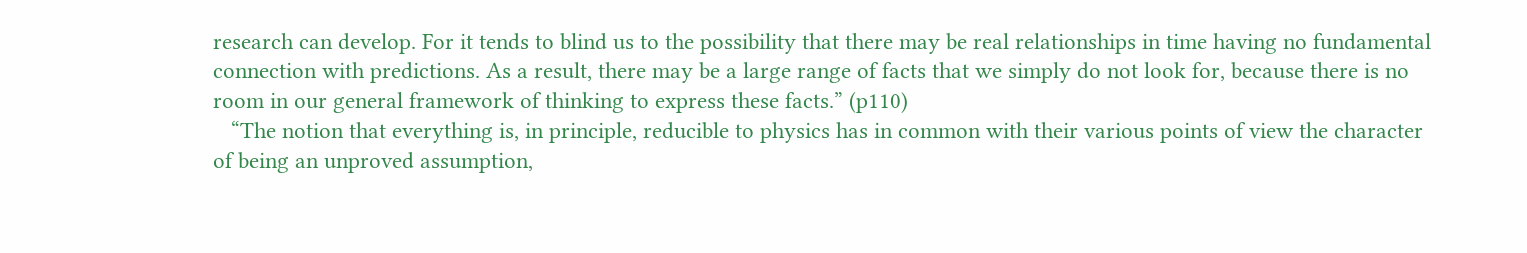research can develop. For it tends to blind us to the possibility that there may be real relationships in time having no fundamental connection with predictions. As a result, there may be a large range of facts that we simply do not look for, because there is no room in our general framework of thinking to express these facts.” (p110)
   “The notion that everything is, in principle, reducible to physics has in common with their various points of view the character of being an unproved assumption,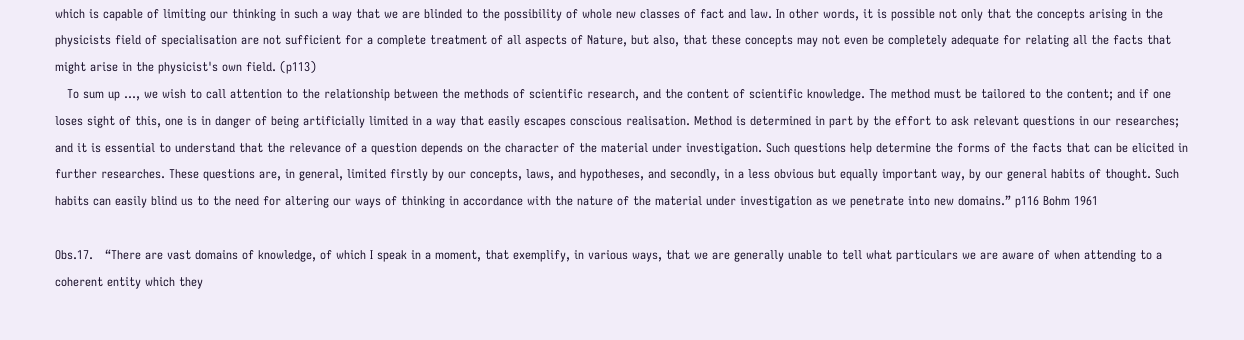which is capable of limiting our thinking in such a way that we are blinded to the possibility of whole new classes of fact and law. In other words, it is possible not only that the concepts arising in the physicists field of specialisation are not sufficient for a complete treatment of all aspects of Nature, but also, that these concepts may not even be completely adequate for relating all the facts that might arise in the physicist's own field. (p113)
   To sum up ..., we wish to call attention to the relationship between the methods of scientific research, and the content of scientific knowledge. The method must be tailored to the content; and if one loses sight of this, one is in danger of being artificially limited in a way that easily escapes conscious realisation. Method is determined in part by the effort to ask relevant questions in our researches; and it is essential to understand that the relevance of a question depends on the character of the material under investigation. Such questions help determine the forms of the facts that can be elicited in further researches. These questions are, in general, limited firstly by our concepts, laws, and hypotheses, and secondly, in a less obvious but equally important way, by our general habits of thought. Such habits can easily blind us to the need for altering our ways of thinking in accordance with the nature of the material under investigation as we penetrate into new domains.” p116 Bohm 1961

Obs.17.   “There are vast domains of knowledge, of which I speak in a moment, that exemplify, in various ways, that we are generally unable to tell what particulars we are aware of when attending to a coherent entity which they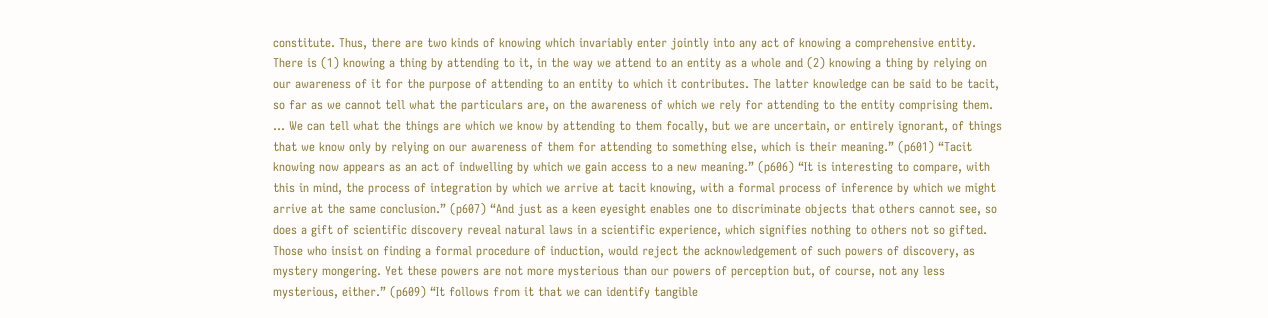constitute. Thus, there are two kinds of knowing which invariably enter jointly into any act of knowing a comprehensive entity. There is (1) knowing a thing by attending to it, in the way we attend to an entity as a whole and (2) knowing a thing by relying on our awareness of it for the purpose of attending to an entity to which it contributes. The latter knowledge can be said to be tacit, so far as we cannot tell what the particulars are, on the awareness of which we rely for attending to the entity comprising them. ... We can tell what the things are which we know by attending to them focally, but we are uncertain, or entirely ignorant, of things that we know only by relying on our awareness of them for attending to something else, which is their meaning.” (p601) “Tacit knowing now appears as an act of indwelling by which we gain access to a new meaning.” (p606) “It is interesting to compare, with this in mind, the process of integration by which we arrive at tacit knowing, with a formal process of inference by which we might arrive at the same conclusion.” (p607) “And just as a keen eyesight enables one to discriminate objects that others cannot see, so does a gift of scientific discovery reveal natural laws in a scientific experience, which signifies nothing to others not so gifted. Those who insist on finding a formal procedure of induction, would reject the acknowledgement of such powers of discovery, as mystery mongering. Yet these powers are not more mysterious than our powers of perception but, of course, not any less mysterious, either.” (p609) “It follows from it that we can identify tangible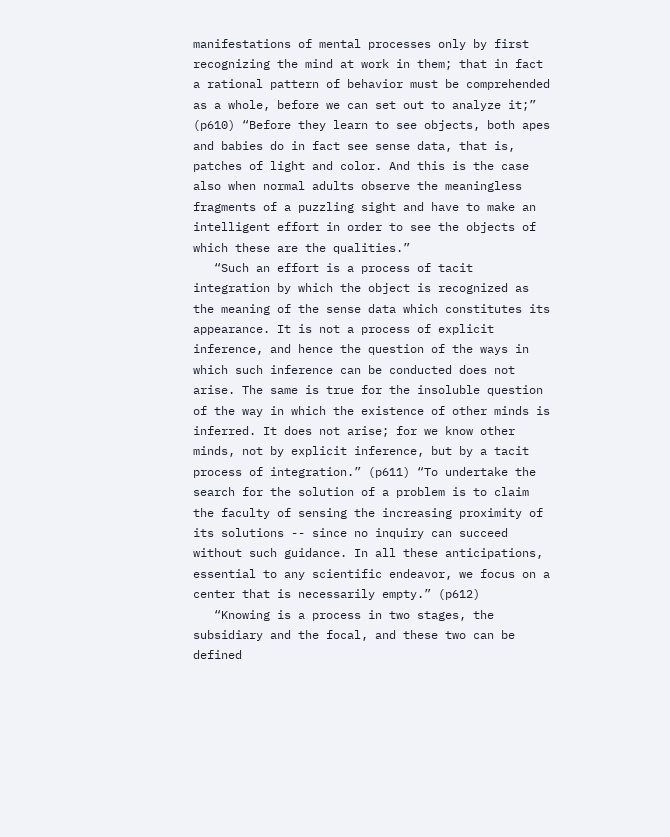manifestations of mental processes only by first recognizing the mind at work in them; that in fact a rational pattern of behavior must be comprehended as a whole, before we can set out to analyze it;” (p610) “Before they learn to see objects, both apes and babies do in fact see sense data, that is, patches of light and color. And this is the case also when normal adults observe the meaningless fragments of a puzzling sight and have to make an intelligent effort in order to see the objects of which these are the qualities.”
   “Such an effort is a process of tacit integration by which the object is recognized as the meaning of the sense data which constitutes its appearance. It is not a process of explicit inference, and hence the question of the ways in which such inference can be conducted does not arise. The same is true for the insoluble question of the way in which the existence of other minds is inferred. It does not arise; for we know other minds, not by explicit inference, but by a tacit process of integration.” (p611) “To undertake the search for the solution of a problem is to claim the faculty of sensing the increasing proximity of its solutions -- since no inquiry can succeed without such guidance. In all these anticipations, essential to any scientific endeavor, we focus on a center that is necessarily empty.” (p612)
   “Knowing is a process in two stages, the subsidiary and the focal, and these two can be defined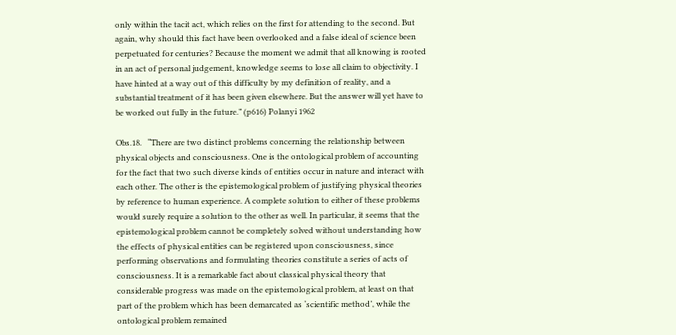only within the tacit act, which relies on the first for attending to the second. But again, why should this fact have been overlooked and a false ideal of science been perpetuated for centuries? Because the moment we admit that all knowing is rooted in an act of personal judgement, knowledge seems to lose all claim to objectivity. I have hinted at a way out of this difficulty by my definition of reality, and a substantial treatment of it has been given elsewhere. But the answer will yet have to be worked out fully in the future.” (p616) Polanyi 1962

Obs.18.   “There are two distinct problems concerning the relationship between physical objects and consciousness. One is the ontological problem of accounting for the fact that two such diverse kinds of entities occur in nature and interact with each other. The other is the epistemological problem of justifying physical theories by reference to human experience. A complete solution to either of these problems would surely require a solution to the other as well. In particular, it seems that the epistemological problem cannot be completely solved without understanding how the effects of physical entities can be registered upon consciousness, since performing observations and formulating theories constitute a series of acts of consciousness. It is a remarkable fact about classical physical theory that considerable progress was made on the epistemological problem, at least on that part of the problem which has been demarcated as ‘scientific method’, while the ontological problem remained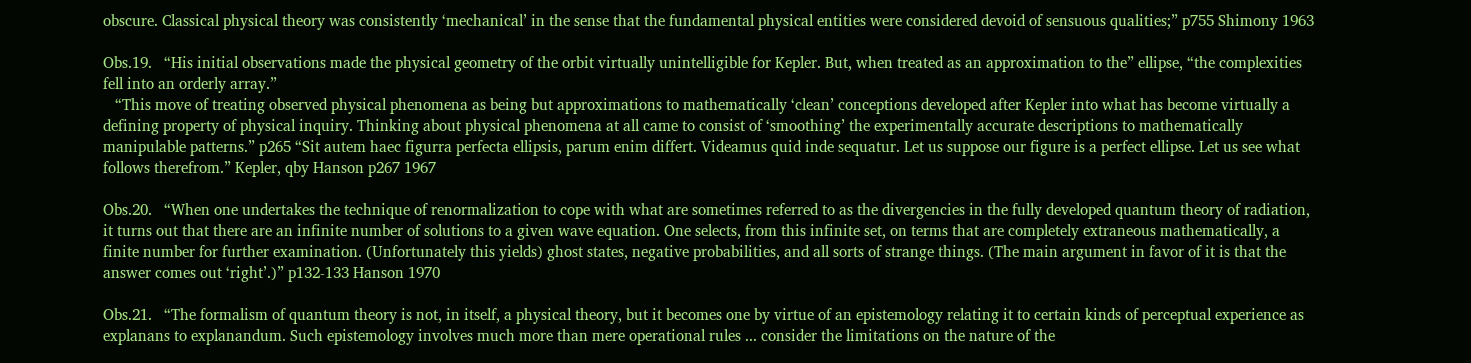obscure. Classical physical theory was consistently ‘mechanical’ in the sense that the fundamental physical entities were considered devoid of sensuous qualities;” p755 Shimony 1963

Obs.19.   “His initial observations made the physical geometry of the orbit virtually unintelligible for Kepler. But, when treated as an approximation to the” ellipse, “the complexities fell into an orderly array.”
   “This move of treating observed physical phenomena as being but approximations to mathematically ‘clean’ conceptions developed after Kepler into what has become virtually a defining property of physical inquiry. Thinking about physical phenomena at all came to consist of ‘smoothing’ the experimentally accurate descriptions to mathematically manipulable patterns.” p265 “Sit autem haec figurra perfecta ellipsis, parum enim differt. Videamus quid inde sequatur. Let us suppose our figure is a perfect ellipse. Let us see what follows therefrom.” Kepler, qby Hanson p267 1967

Obs.20.   “When one undertakes the technique of renormalization to cope with what are sometimes referred to as the divergencies in the fully developed quantum theory of radiation, it turns out that there are an infinite number of solutions to a given wave equation. One selects, from this infinite set, on terms that are completely extraneous mathematically, a finite number for further examination. (Unfortunately this yields) ghost states, negative probabilities, and all sorts of strange things. (The main argument in favor of it is that the answer comes out ‘right’.)” p132-133 Hanson 1970

Obs.21.   “The formalism of quantum theory is not, in itself, a physical theory, but it becomes one by virtue of an epistemology relating it to certain kinds of perceptual experience as explanans to explanandum. Such epistemology involves much more than mere operational rules ... consider the limitations on the nature of the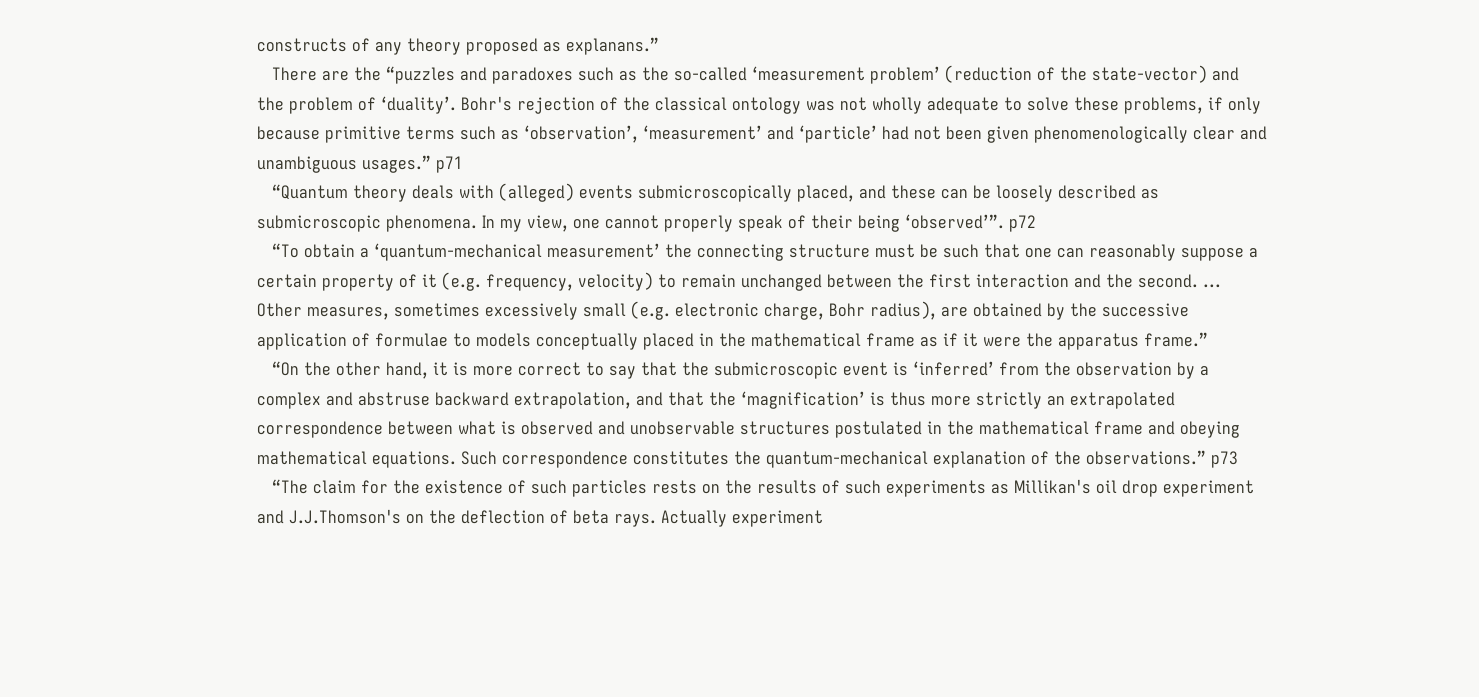constructs of any theory proposed as explanans.”
   There are the “puzzles and paradoxes such as the so-called ‘measurement problem’ (reduction of the state-vector) and the problem of ‘duality’. Bohr's rejection of the classical ontology was not wholly adequate to solve these problems, if only because primitive terms such as ‘observation’, ‘measurement’ and ‘particle’ had not been given phenomenologically clear and unambiguous usages.” p71
   “Quantum theory deals with (alleged) events submicroscopically placed, and these can be loosely described as submicroscopic phenomena. In my view, one cannot properly speak of their being ‘observed’”. p72
   “To obtain a ‘quantum-mechanical measurement’ the connecting structure must be such that one can reasonably suppose a certain property of it (e.g. frequency, velocity) to remain unchanged between the first interaction and the second. ... Other measures, sometimes excessively small (e.g. electronic charge, Bohr radius), are obtained by the successive application of formulae to models conceptually placed in the mathematical frame as if it were the apparatus frame.”
   “On the other hand, it is more correct to say that the submicroscopic event is ‘inferred’ from the observation by a complex and abstruse backward extrapolation, and that the ‘magnification’ is thus more strictly an extrapolated correspondence between what is observed and unobservable structures postulated in the mathematical frame and obeying mathematical equations. Such correspondence constitutes the quantum-mechanical explanation of the observations.” p73
   “The claim for the existence of such particles rests on the results of such experiments as Millikan's oil drop experiment and J.J.Thomson's on the deflection of beta rays. Actually experiment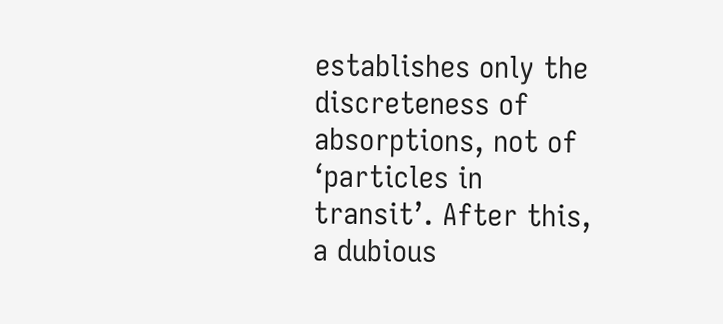establishes only the discreteness of absorptions, not of ‘particles in transit’. After this, a dubious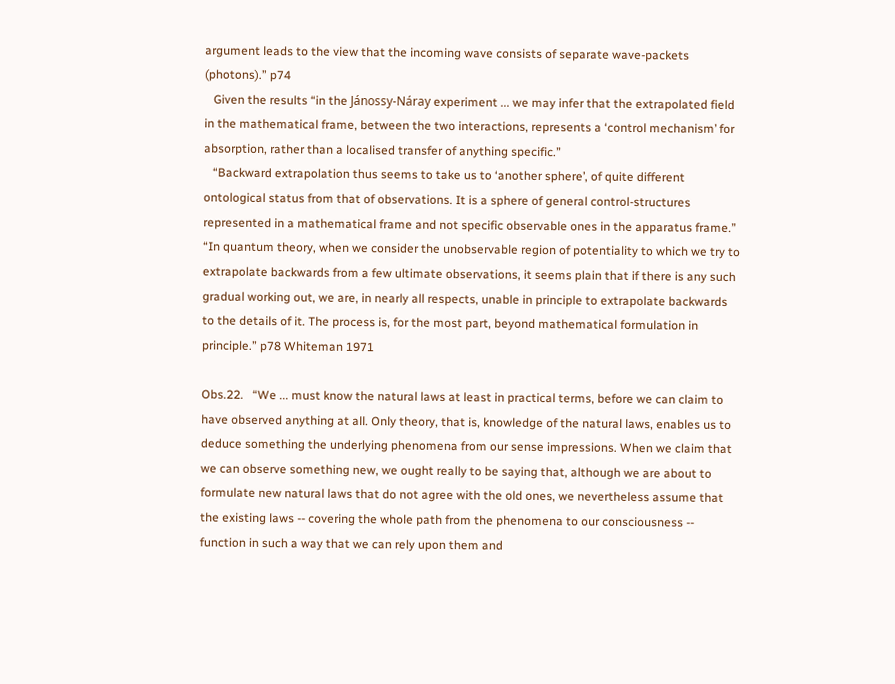argument leads to the view that the incoming wave consists of separate wave-packets (photons).” p74
   Given the results “in the Jánossy-Náray experiment ... we may infer that the extrapolated field in the mathematical frame, between the two interactions, represents a ‘control mechanism’ for absorption, rather than a localised transfer of anything specific.”
   “Backward extrapolation thus seems to take us to ‘another sphere’, of quite different ontological status from that of observations. It is a sphere of general control-structures represented in a mathematical frame and not specific observable ones in the apparatus frame.” “In quantum theory, when we consider the unobservable region of potentiality to which we try to extrapolate backwards from a few ultimate observations, it seems plain that if there is any such gradual working out, we are, in nearly all respects, unable in principle to extrapolate backwards to the details of it. The process is, for the most part, beyond mathematical formulation in principle.” p78 Whiteman 1971

Obs.22.   “We ... must know the natural laws at least in practical terms, before we can claim to have observed anything at all. Only theory, that is, knowledge of the natural laws, enables us to deduce something the underlying phenomena from our sense impressions. When we claim that we can observe something new, we ought really to be saying that, although we are about to formulate new natural laws that do not agree with the old ones, we nevertheless assume that the existing laws -- covering the whole path from the phenomena to our consciousness -- function in such a way that we can rely upon them and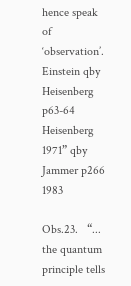hence speak of ‘observation’. Einstein qby Heisenberg p63-64 Heisenberg 1971” qby Jammer p266 1983

Obs.23.   “... the quantum principle tells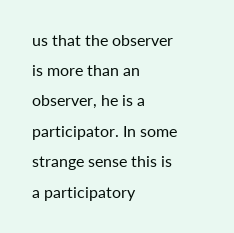us that the observer is more than an observer, he is a participator. In some strange sense this is a participatory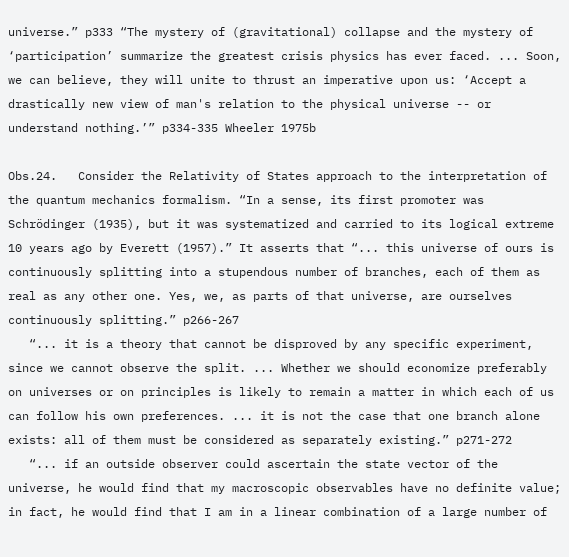universe.” p333 “The mystery of (gravitational) collapse and the mystery of ‘participation’ summarize the greatest crisis physics has ever faced. ... Soon, we can believe, they will unite to thrust an imperative upon us: ‘Accept a drastically new view of man's relation to the physical universe -- or understand nothing.’” p334-335 Wheeler 1975b

Obs.24.   Consider the Relativity of States approach to the interpretation of the quantum mechanics formalism. “In a sense, its first promoter was Schrödinger (1935), but it was systematized and carried to its logical extreme 10 years ago by Everett (1957).” It asserts that “... this universe of ours is continuously splitting into a stupendous number of branches, each of them as real as any other one. Yes, we, as parts of that universe, are ourselves continuously splitting.” p266-267
   “... it is a theory that cannot be disproved by any specific experiment, since we cannot observe the split. ... Whether we should economize preferably on universes or on principles is likely to remain a matter in which each of us can follow his own preferences. ... it is not the case that one branch alone exists: all of them must be considered as separately existing.” p271-272
   “... if an outside observer could ascertain the state vector of the universe, he would find that my macroscopic observables have no definite value; in fact, he would find that I am in a linear combination of a large number of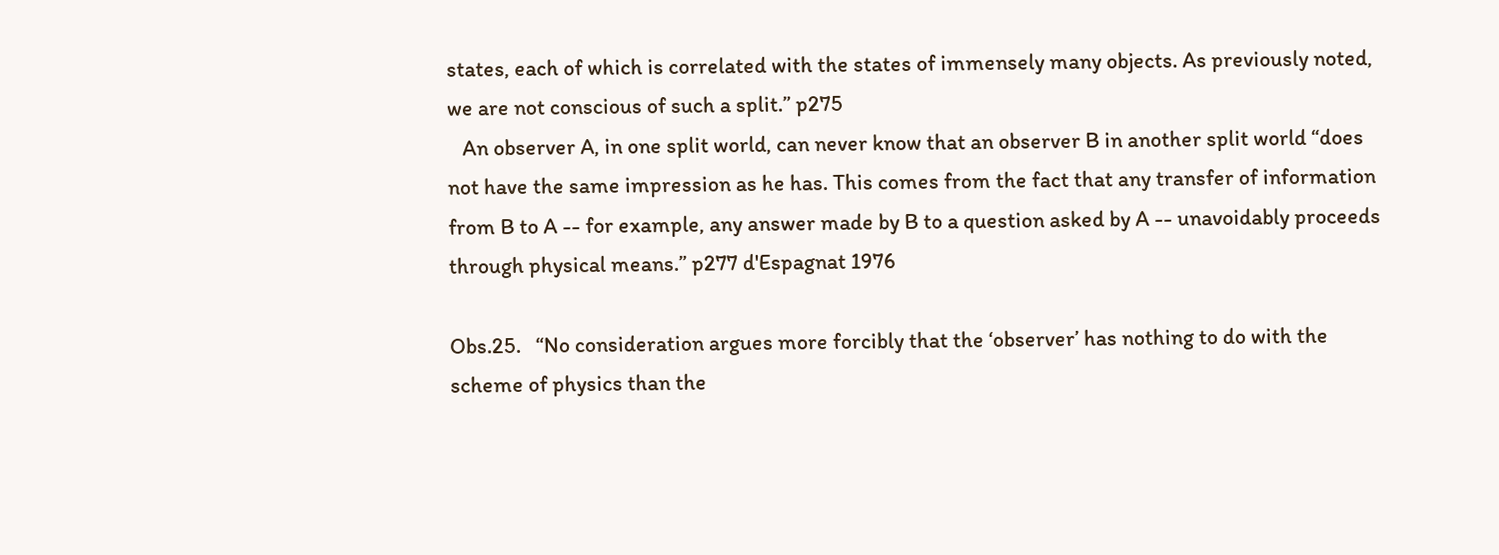states, each of which is correlated with the states of immensely many objects. As previously noted, we are not conscious of such a split.” p275
   An observer A, in one split world, can never know that an observer B in another split world “does not have the same impression as he has. This comes from the fact that any transfer of information from B to A -- for example, any answer made by B to a question asked by A -- unavoidably proceeds through physical means.” p277 d'Espagnat 1976

Obs.25.   “No consideration argues more forcibly that the ‘observer’ has nothing to do with the scheme of physics than the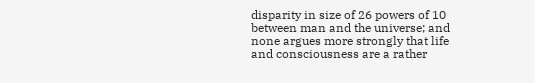disparity in size of 26 powers of 10 between man and the universe; and none argues more strongly that life and consciousness are a rather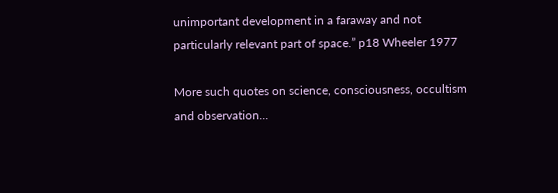unimportant development in a faraway and not particularly relevant part of space.” p18 Wheeler 1977

More such quotes on science, consciousness, occultism and observation...